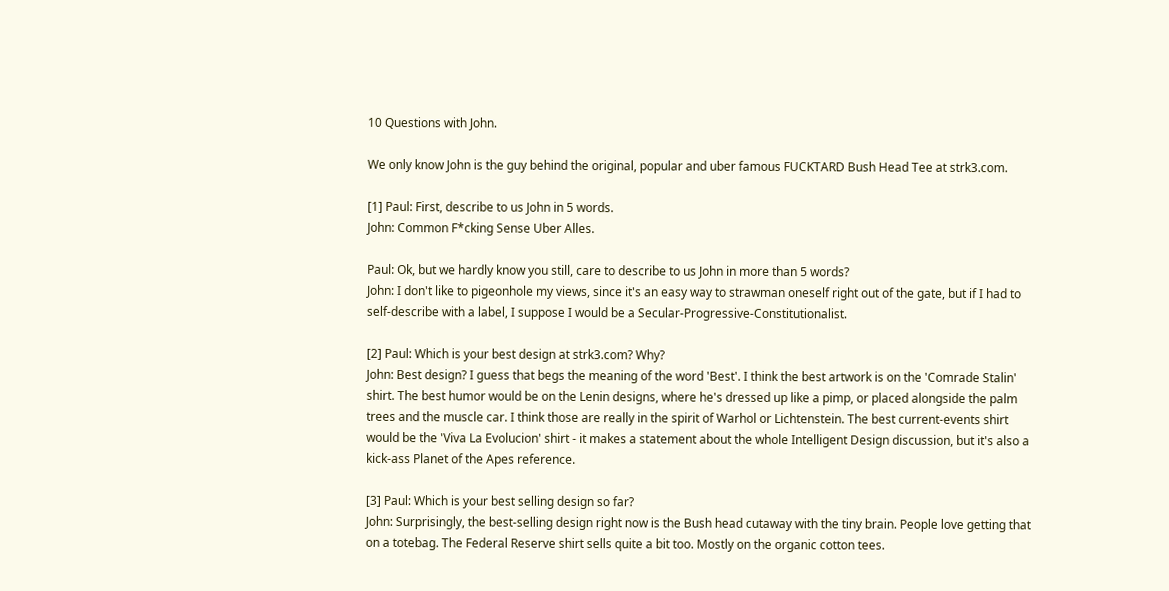10 Questions with John.

We only know John is the guy behind the original, popular and uber famous FUCKTARD Bush Head Tee at strk3.com.

[1] Paul: First, describe to us John in 5 words.
John: Common F*cking Sense Uber Alles.

Paul: Ok, but we hardly know you still, care to describe to us John in more than 5 words?
John: I don't like to pigeonhole my views, since it's an easy way to strawman oneself right out of the gate, but if I had to self-describe with a label, I suppose I would be a Secular-Progressive-Constitutionalist.

[2] Paul: Which is your best design at strk3.com? Why?
John: Best design? I guess that begs the meaning of the word 'Best'. I think the best artwork is on the 'Comrade Stalin' shirt. The best humor would be on the Lenin designs, where he's dressed up like a pimp, or placed alongside the palm trees and the muscle car. I think those are really in the spirit of Warhol or Lichtenstein. The best current-events shirt would be the 'Viva La Evolucion' shirt - it makes a statement about the whole Intelligent Design discussion, but it's also a kick-ass Planet of the Apes reference.

[3] Paul: Which is your best selling design so far?
John: Surprisingly, the best-selling design right now is the Bush head cutaway with the tiny brain. People love getting that on a totebag. The Federal Reserve shirt sells quite a bit too. Mostly on the organic cotton tees.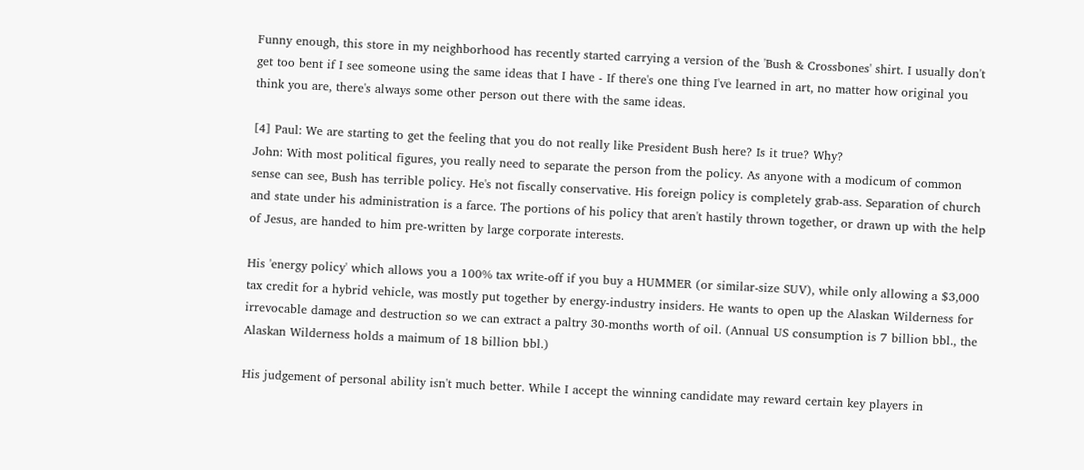Funny enough, this store in my neighborhood has recently started carrying a version of the 'Bush & Crossbones' shirt. I usually don't get too bent if I see someone using the same ideas that I have - If there's one thing I've learned in art, no matter how original you think you are, there's always some other person out there with the same ideas.

[4] Paul: We are starting to get the feeling that you do not really like President Bush here? Is it true? Why?
John: With most political figures, you really need to separate the person from the policy. As anyone with a modicum of common sense can see, Bush has terrible policy. He's not fiscally conservative. His foreign policy is completely grab-ass. Separation of church and state under his administration is a farce. The portions of his policy that aren't hastily thrown together, or drawn up with the help of Jesus, are handed to him pre-written by large corporate interests.

His 'energy policy' which allows you a 100% tax write-off if you buy a HUMMER (or similar-size SUV), while only allowing a $3,000 tax credit for a hybrid vehicle, was mostly put together by energy-industry insiders. He wants to open up the Alaskan Wilderness for irrevocable damage and destruction so we can extract a paltry 30-months worth of oil. (Annual US consumption is 7 billion bbl., the Alaskan Wilderness holds a maimum of 18 billion bbl.)

His judgement of personal ability isn't much better. While I accept the winning candidate may reward certain key players in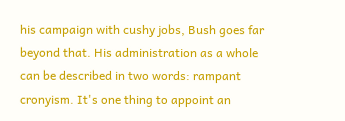his campaign with cushy jobs, Bush goes far beyond that. His administration as a whole can be described in two words: rampant cronyism. It's one thing to appoint an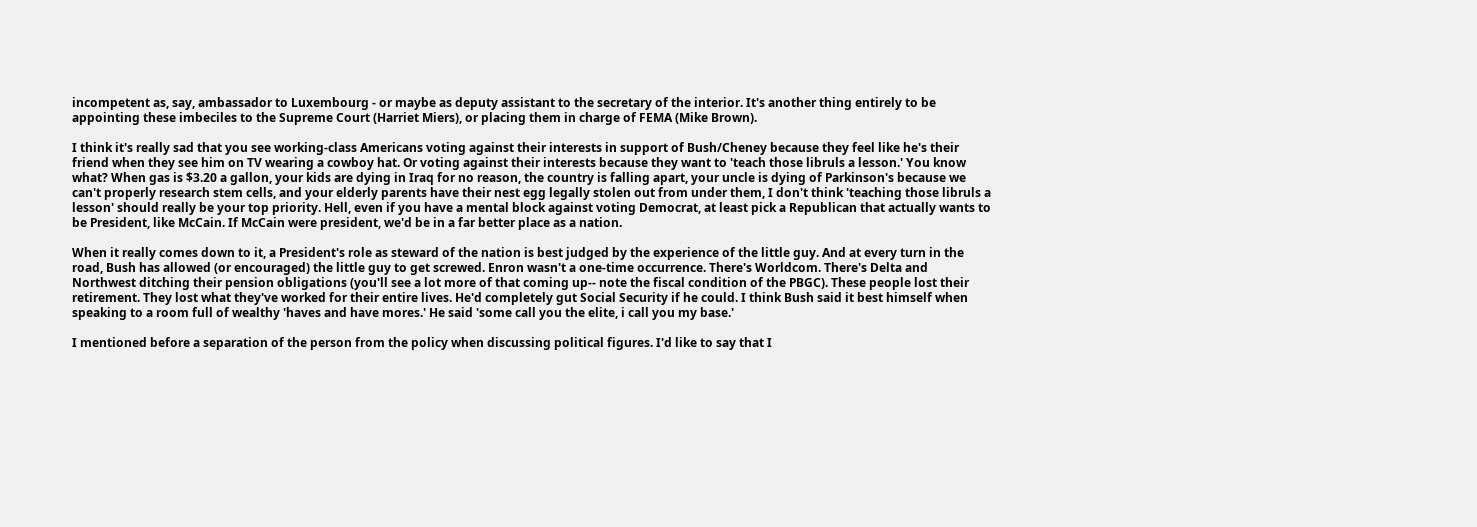incompetent as, say, ambassador to Luxembourg - or maybe as deputy assistant to the secretary of the interior. It's another thing entirely to be appointing these imbeciles to the Supreme Court (Harriet Miers), or placing them in charge of FEMA (Mike Brown).

I think it's really sad that you see working-class Americans voting against their interests in support of Bush/Cheney because they feel like he's their friend when they see him on TV wearing a cowboy hat. Or voting against their interests because they want to 'teach those libruls a lesson.' You know what? When gas is $3.20 a gallon, your kids are dying in Iraq for no reason, the country is falling apart, your uncle is dying of Parkinson's because we can't properly research stem cells, and your elderly parents have their nest egg legally stolen out from under them, I don't think 'teaching those libruls a lesson' should really be your top priority. Hell, even if you have a mental block against voting Democrat, at least pick a Republican that actually wants to be President, like McCain. If McCain were president, we'd be in a far better place as a nation.

When it really comes down to it, a President's role as steward of the nation is best judged by the experience of the little guy. And at every turn in the road, Bush has allowed (or encouraged) the little guy to get screwed. Enron wasn't a one-time occurrence. There's Worldcom. There's Delta and Northwest ditching their pension obligations (you'll see a lot more of that coming up-- note the fiscal condition of the PBGC). These people lost their retirement. They lost what they've worked for their entire lives. He'd completely gut Social Security if he could. I think Bush said it best himself when speaking to a room full of wealthy 'haves and have mores.' He said 'some call you the elite, i call you my base.'

I mentioned before a separation of the person from the policy when discussing political figures. I'd like to say that I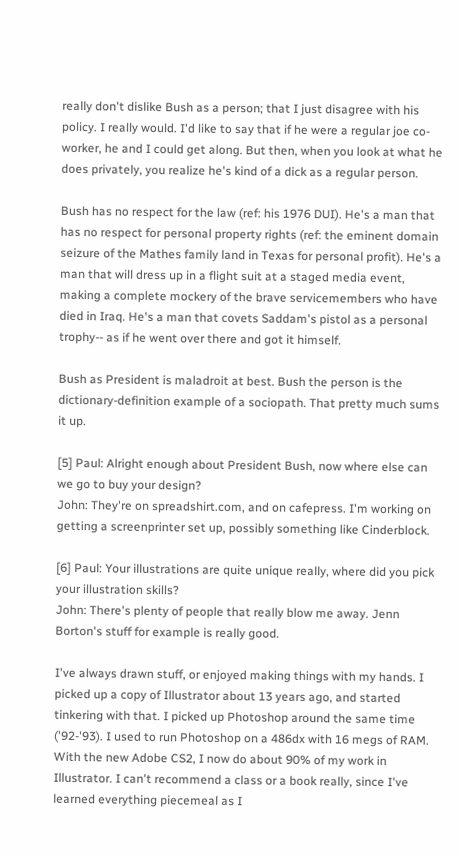really don't dislike Bush as a person; that I just disagree with his policy. I really would. I'd like to say that if he were a regular joe co-worker, he and I could get along. But then, when you look at what he does privately, you realize he's kind of a dick as a regular person.

Bush has no respect for the law (ref: his 1976 DUI). He's a man that has no respect for personal property rights (ref: the eminent domain seizure of the Mathes family land in Texas for personal profit). He's a man that will dress up in a flight suit at a staged media event, making a complete mockery of the brave servicemembers who have died in Iraq. He's a man that covets Saddam's pistol as a personal trophy-- as if he went over there and got it himself.

Bush as President is maladroit at best. Bush the person is the dictionary-definition example of a sociopath. That pretty much sums it up.

[5] Paul: Alright enough about President Bush, now where else can we go to buy your design?
John: They're on spreadshirt.com, and on cafepress. I'm working on getting a screenprinter set up, possibly something like Cinderblock.

[6] Paul: Your illustrations are quite unique really, where did you pick your illustration skills?
John: There's plenty of people that really blow me away. Jenn Borton's stuff for example is really good.

I've always drawn stuff, or enjoyed making things with my hands. I picked up a copy of Illustrator about 13 years ago, and started tinkering with that. I picked up Photoshop around the same time ('92-'93). I used to run Photoshop on a 486dx with 16 megs of RAM. With the new Adobe CS2, I now do about 90% of my work in Illustrator. I can't recommend a class or a book really, since I've learned everything piecemeal as I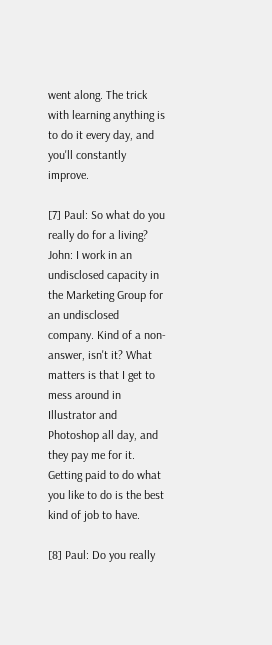went along. The trick with learning anything is to do it every day, and you'll constantly improve.

[7] Paul: So what do you really do for a living?
John: I work in an undisclosed capacity in the Marketing Group for an undisclosed company. Kind of a non-answer, isn't it? What matters is that I get to mess around in Illustrator and Photoshop all day, and they pay me for it. Getting paid to do what you like to do is the best kind of job to have.

[8] Paul: Do you really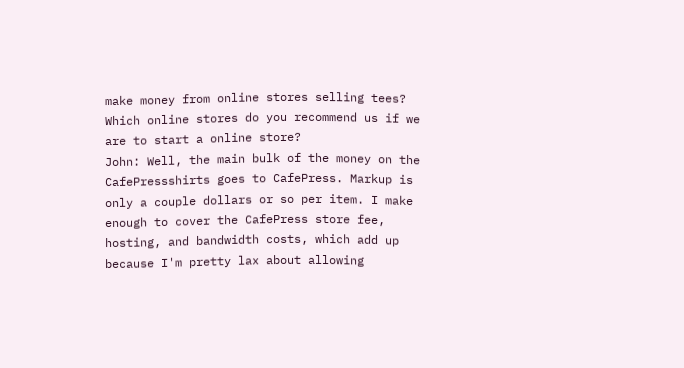make money from online stores selling tees? Which online stores do you recommend us if we are to start a online store?
John: Well, the main bulk of the money on the CafePressshirts goes to CafePress. Markup is only a couple dollars or so per item. I make enough to cover the CafePress store fee, hosting, and bandwidth costs, which add up because I'm pretty lax about allowing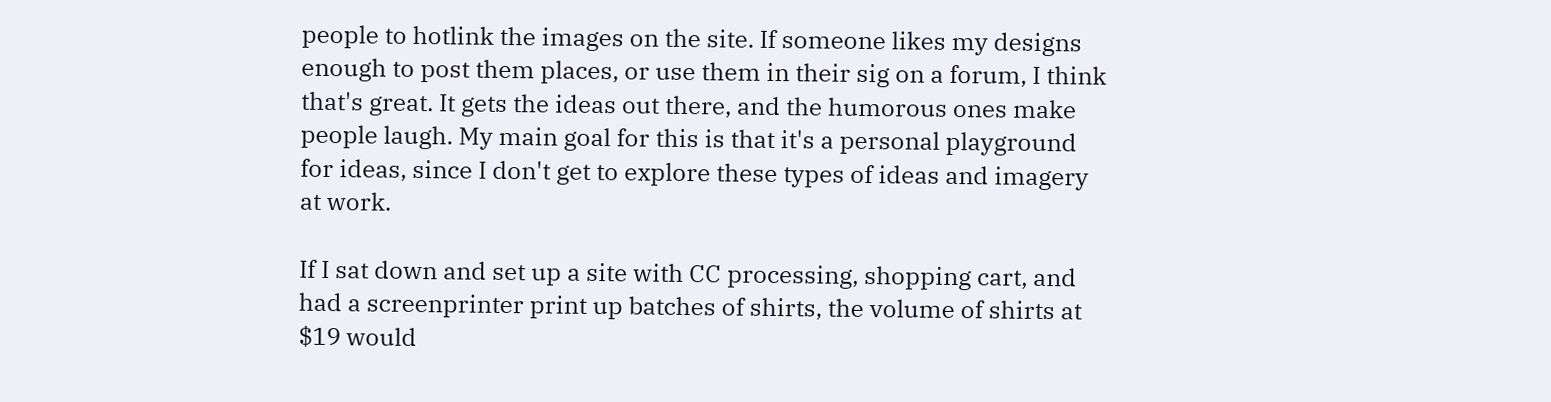people to hotlink the images on the site. If someone likes my designs enough to post them places, or use them in their sig on a forum, I think that's great. It gets the ideas out there, and the humorous ones make people laugh. My main goal for this is that it's a personal playground for ideas, since I don't get to explore these types of ideas and imagery at work.

If I sat down and set up a site with CC processing, shopping cart, and had a screenprinter print up batches of shirts, the volume of shirts at $19 would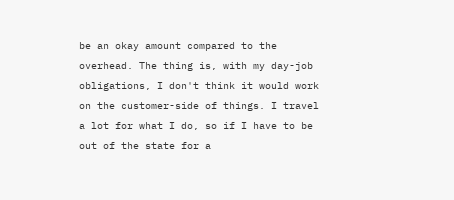be an okay amount compared to the overhead. The thing is, with my day-job obligations, I don't think it would work on the customer-side of things. I travel a lot for what I do, so if I have to be out of the state for a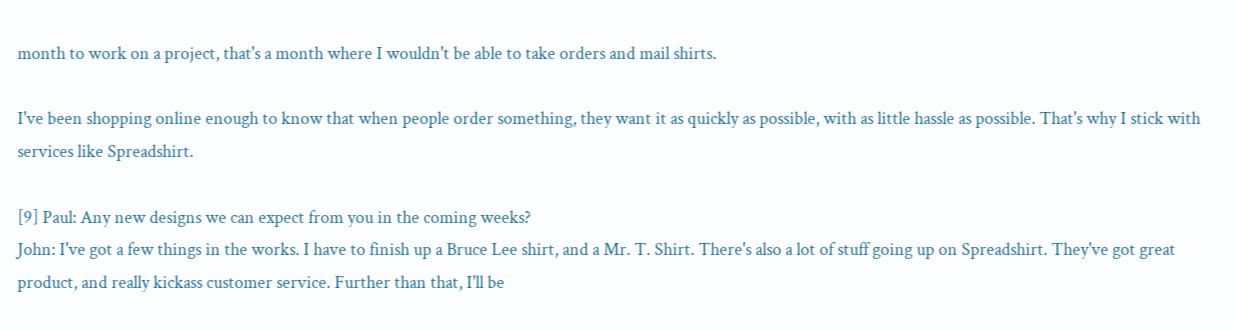month to work on a project, that's a month where I wouldn't be able to take orders and mail shirts.

I've been shopping online enough to know that when people order something, they want it as quickly as possible, with as little hassle as possible. That's why I stick with services like Spreadshirt.

[9] Paul: Any new designs we can expect from you in the coming weeks?
John: I've got a few things in the works. I have to finish up a Bruce Lee shirt, and a Mr. T. Shirt. There's also a lot of stuff going up on Spreadshirt. They've got great product, and really kickass customer service. Further than that, I'll be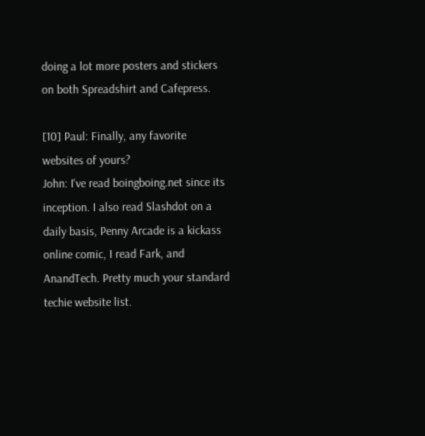doing a lot more posters and stickers on both Spreadshirt and Cafepress.

[10] Paul: Finally, any favorite websites of yours?
John: I've read boingboing.net since its inception. I also read Slashdot on a daily basis, Penny Arcade is a kickass online comic, I read Fark, and AnandTech. Pretty much your standard techie website list.